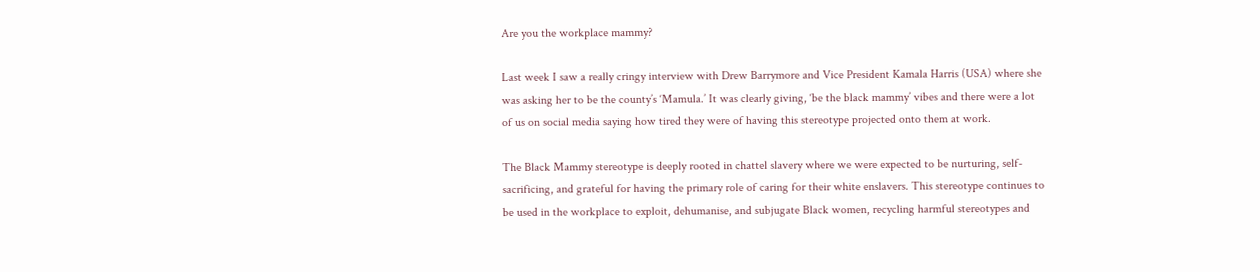Are you the workplace mammy?

Last week I saw a really cringy interview with Drew Barrymore and Vice President Kamala Harris (USA) where she was asking her to be the county’s ‘Mamula.’ It was clearly giving, ‘be the black mammy’ vibes and there were a lot of us on social media saying how tired they were of having this stereotype projected onto them at work.

The Black Mammy stereotype is deeply rooted in chattel slavery where we were expected to be nurturing, self-sacrificing, and grateful for having the primary role of caring for their white enslavers. This stereotype continues to be used in the workplace to exploit, dehumanise, and subjugate Black women, recycling harmful stereotypes and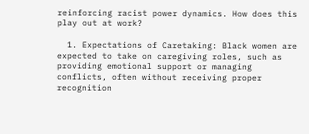reinforcing racist power dynamics. How does this play out at work?

  1. Expectations of Caretaking: Black women are expected to take on caregiving roles, such as providing emotional support or managing conflicts, often without receiving proper recognition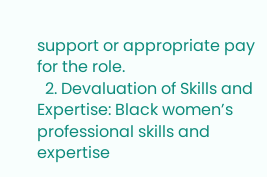support or appropriate pay for the role.
  2. Devaluation of Skills and Expertise: Black women’s professional skills and expertise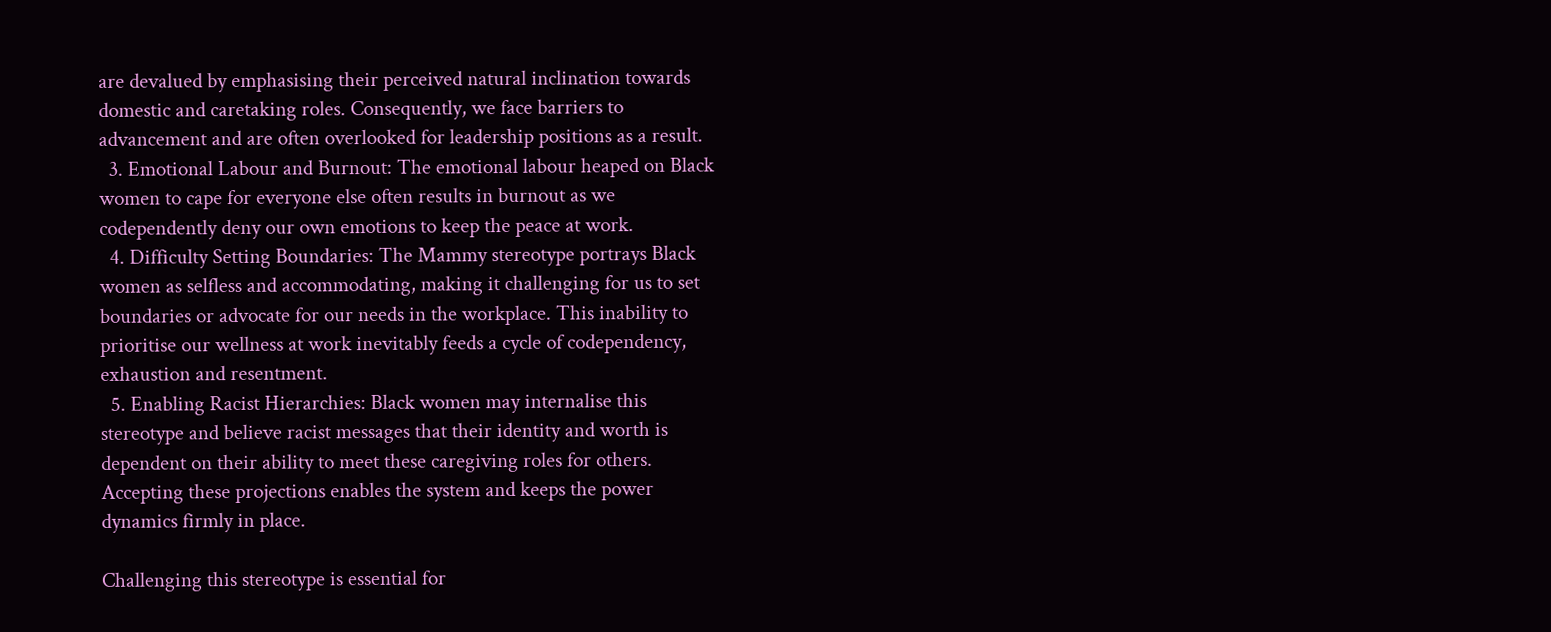are devalued by emphasising their perceived natural inclination towards domestic and caretaking roles. Consequently, we face barriers to advancement and are often overlooked for leadership positions as a result.
  3. Emotional Labour and Burnout: The emotional labour heaped on Black women to cape for everyone else often results in burnout as we codependently deny our own emotions to keep the peace at work.
  4. Difficulty Setting Boundaries: The Mammy stereotype portrays Black women as selfless and accommodating, making it challenging for us to set boundaries or advocate for our needs in the workplace. This inability to prioritise our wellness at work inevitably feeds a cycle of codependency, exhaustion and resentment.
  5. Enabling Racist Hierarchies: Black women may internalise this stereotype and believe racist messages that their identity and worth is dependent on their ability to meet these caregiving roles for others. Accepting these projections enables the system and keeps the power dynamics firmly in place.

Challenging this stereotype is essential for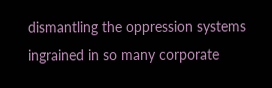dismantling the oppression systems ingrained in so many corporate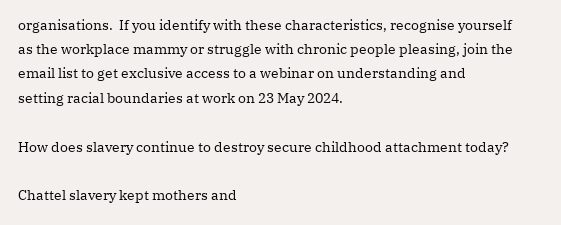organisations.  If you identify with these characteristics, recognise yourself as the workplace mammy or struggle with chronic people pleasing, join the email list to get exclusive access to a webinar on understanding and setting racial boundaries at work on 23 May 2024.

How does slavery continue to destroy secure childhood attachment today?

Chattel slavery kept mothers and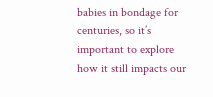babies in bondage for centuries, so it’s important to explore how it still impacts our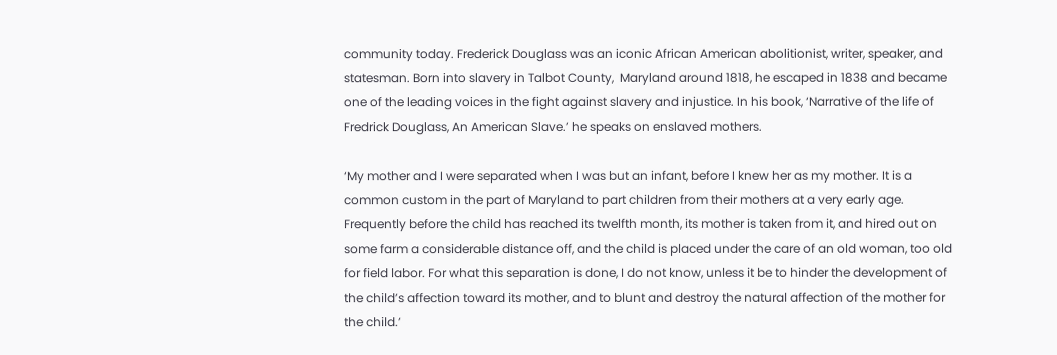community today. Frederick Douglass was an iconic African American abolitionist, writer, speaker, and statesman. Born into slavery in Talbot County,  Maryland around 1818, he escaped in 1838 and became one of the leading voices in the fight against slavery and injustice. In his book, ‘Narrative of the life of Fredrick Douglass, An American Slave.’ he speaks on enslaved mothers.

‘My mother and I were separated when I was but an infant, before I knew her as my mother. It is a common custom in the part of Maryland to part children from their mothers at a very early age. Frequently before the child has reached its twelfth month, its mother is taken from it, and hired out on some farm a considerable distance off, and the child is placed under the care of an old woman, too old for field labor. For what this separation is done, I do not know, unless it be to hinder the development of the child’s affection toward its mother, and to blunt and destroy the natural affection of the mother for the child.’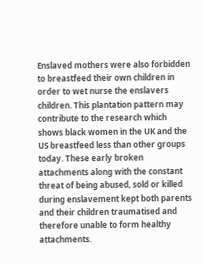Enslaved mothers were also forbidden to breastfeed their own children in order to wet nurse the enslavers children. This plantation pattern may contribute to the research which shows black women in the UK and the US breastfeed less than other groups today. These early broken attachments along with the constant threat of being abused, sold or killed during enslavement kept both parents and their children traumatised and therefore unable to form healthy attachments.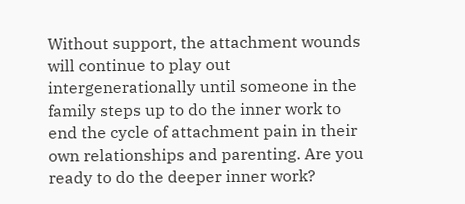Without support, the attachment wounds will continue to play out intergenerationally until someone in the family steps up to do the inner work to end the cycle of attachment pain in their own relationships and parenting. Are you ready to do the deeper inner work?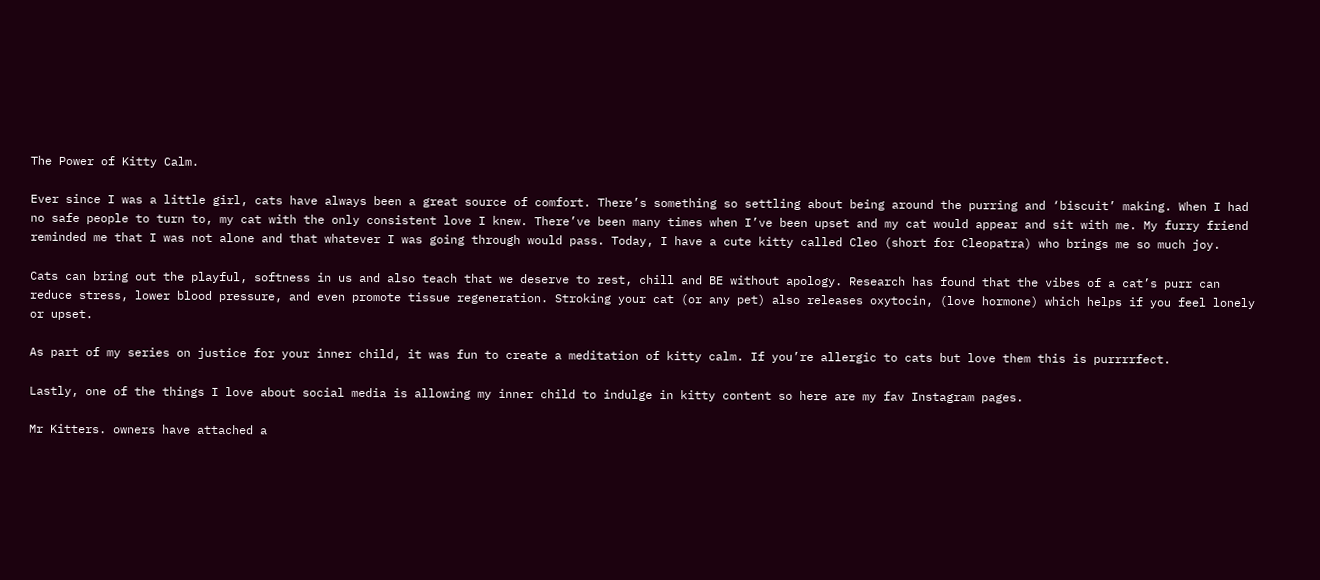The Power of Kitty Calm.

Ever since I was a little girl, cats have always been a great source of comfort. There’s something so settling about being around the purring and ‘biscuit’ making. When I had no safe people to turn to, my cat with the only consistent love I knew. There’ve been many times when I’ve been upset and my cat would appear and sit with me. My furry friend reminded me that I was not alone and that whatever I was going through would pass. Today, I have a cute kitty called Cleo (short for Cleopatra) who brings me so much joy.

Cats can bring out the playful, softness in us and also teach that we deserve to rest, chill and BE without apology. Research has found that the vibes of a cat’s purr can reduce stress, lower blood pressure, and even promote tissue regeneration. Stroking your cat (or any pet) also releases oxytocin, (love hormone) which helps if you feel lonely or upset.

As part of my series on justice for your inner child, it was fun to create a meditation of kitty calm. If you’re allergic to cats but love them this is purrrrfect.

Lastly, one of the things I love about social media is allowing my inner child to indulge in kitty content so here are my fav Instagram pages.

Mr Kitters. owners have attached a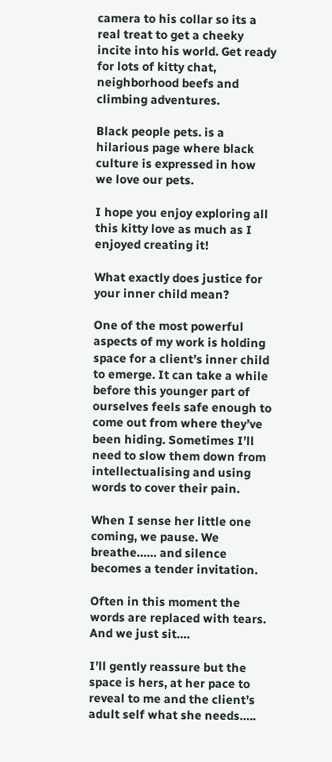camera to his collar so its a real treat to get a cheeky incite into his world. Get ready for lots of kitty chat, neighborhood beefs and climbing adventures.

Black people pets. is a hilarious page where black culture is expressed in how we love our pets.

I hope you enjoy exploring all this kitty love as much as I enjoyed creating it!

What exactly does justice for your inner child mean?

One of the most powerful aspects of my work is holding space for a client’s inner child to emerge. It can take a while before this younger part of ourselves feels safe enough to come out from where they’ve been hiding. Sometimes I’ll need to slow them down from intellectualising and using words to cover their pain.

When I sense her little one coming, we pause. We breathe…… and silence becomes a tender invitation.

Often in this moment the words are replaced with tears. And we just sit….

I’ll gently reassure but the space is hers, at her pace to reveal to me and the client’s adult self what she needs…..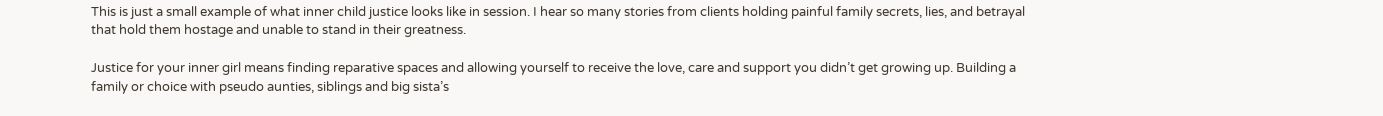This is just a small example of what inner child justice looks like in session. I hear so many stories from clients holding painful family secrets, lies, and betrayal that hold them hostage and unable to stand in their greatness.

Justice for your inner girl means finding reparative spaces and allowing yourself to receive the love, care and support you didn’t get growing up. Building a family or choice with pseudo aunties, siblings and big sista’s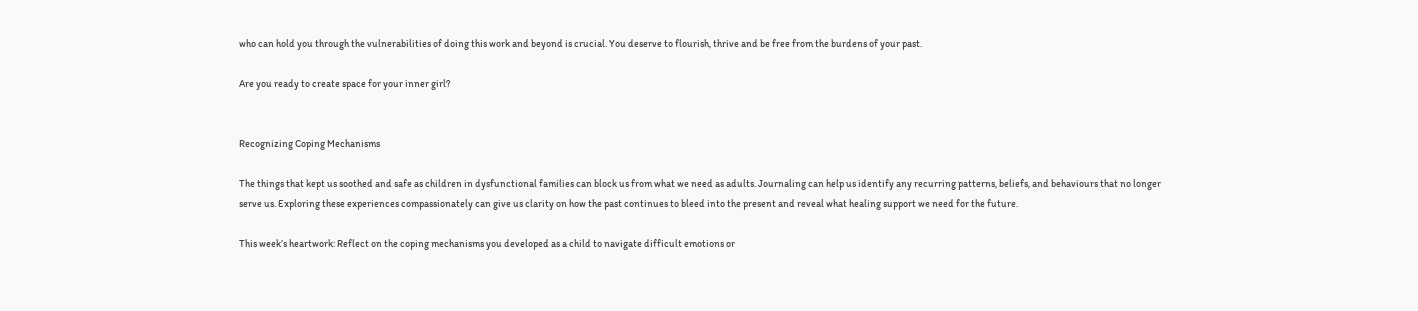who can hold you through the vulnerabilities of doing this work and beyond is crucial. You deserve to flourish, thrive and be free from the burdens of your past.

Are you ready to create space for your inner girl?


Recognizing Coping Mechanisms

The things that kept us soothed and safe as children in dysfunctional families can block us from what we need as adults. Journaling can help us identify any recurring patterns, beliefs, and behaviours that no longer serve us. Exploring these experiences compassionately can give us clarity on how the past continues to bleed into the present and reveal what healing support we need for the future.

This week’s heartwork: Reflect on the coping mechanisms you developed as a child to navigate difficult emotions or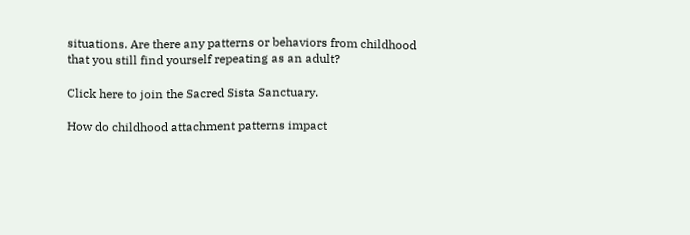situations. Are there any patterns or behaviors from childhood that you still find yourself repeating as an adult?

Click here to join the Sacred Sista Sanctuary.

How do childhood attachment patterns impact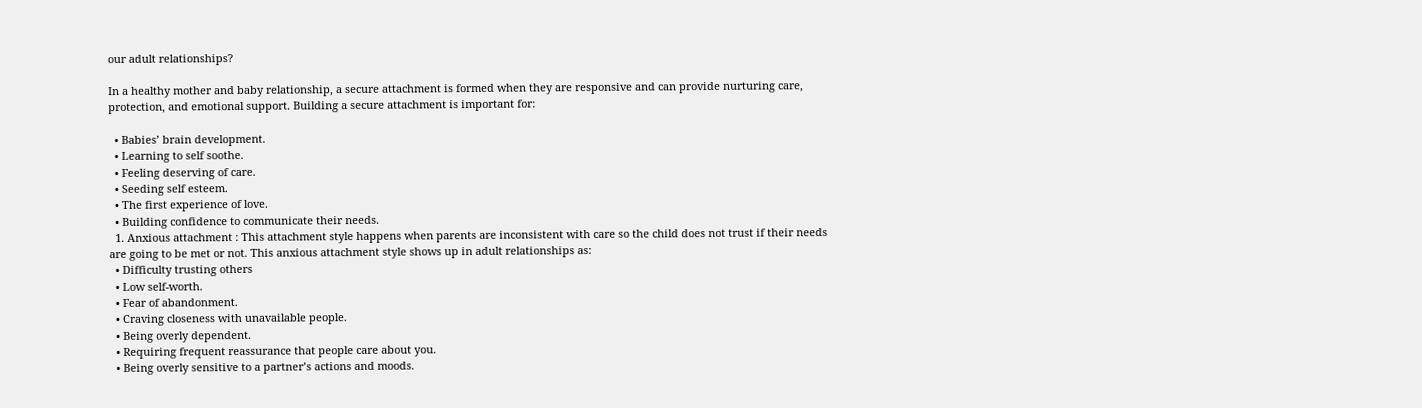our adult relationships?

In a healthy mother and baby relationship, a secure attachment is formed when they are responsive and can provide nurturing care, protection, and emotional support. Building a secure attachment is important for:

  • Babies’ brain development.
  • Learning to self soothe.
  • Feeling deserving of care.
  • Seeding self esteem.
  • The first experience of love.
  • Building confidence to communicate their needs.
  1. Anxious attachment : This attachment style happens when parents are inconsistent with care so the child does not trust if their needs are going to be met or not. This anxious attachment style shows up in adult relationships as:
  • Difficulty trusting others
  • Low self-worth.
  • Fear of abandonment.
  • Craving closeness with unavailable people.
  • Being overly dependent.
  • Requiring frequent reassurance that people care about you.
  • Being overly sensitive to a partner’s actions and moods.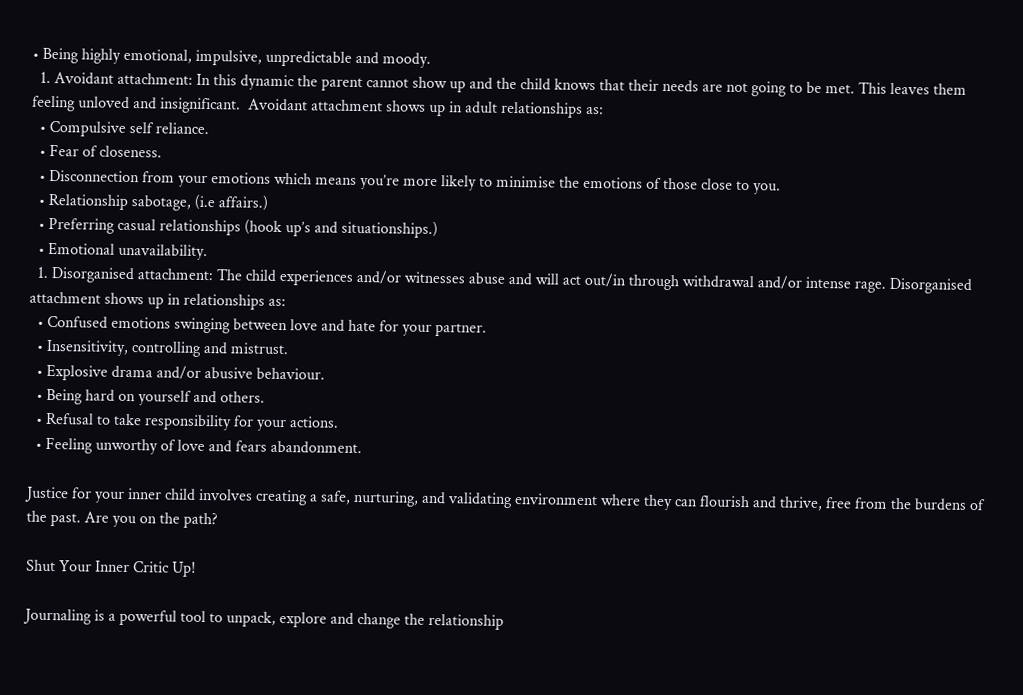• Being highly emotional, impulsive, unpredictable and moody.
  1. Avoidant attachment: In this dynamic the parent cannot show up and the child knows that their needs are not going to be met. This leaves them feeling unloved and insignificant.  Avoidant attachment shows up in adult relationships as:
  • Compulsive self reliance.
  • Fear of closeness.
  • Disconnection from your emotions which means you’re more likely to minimise the emotions of those close to you.
  • Relationship sabotage, (i.e affairs.)
  • Preferring casual relationships (hook up’s and situationships.)
  • Emotional unavailability.
  1. Disorganised attachment: The child experiences and/or witnesses abuse and will act out/in through withdrawal and/or intense rage. Disorganised attachment shows up in relationships as:
  • Confused emotions swinging between love and hate for your partner.
  • Insensitivity, controlling and mistrust.
  • Explosive drama and/or abusive behaviour.
  • Being hard on yourself and others.
  • Refusal to take responsibility for your actions.
  • Feeling unworthy of love and fears abandonment.

Justice for your inner child involves creating a safe, nurturing, and validating environment where they can flourish and thrive, free from the burdens of the past. Are you on the path?

Shut Your Inner Critic Up!

Journaling is a powerful tool to unpack, explore and change the relationship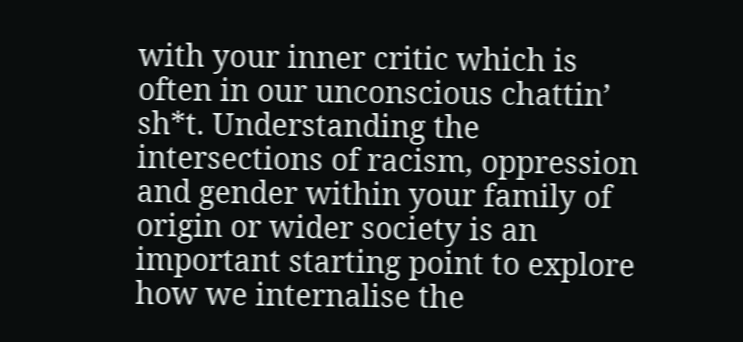with your inner critic which is often in our unconscious chattin’ sh*t. Understanding the intersections of racism, oppression and gender within your family of origin or wider society is an important starting point to explore how we internalise the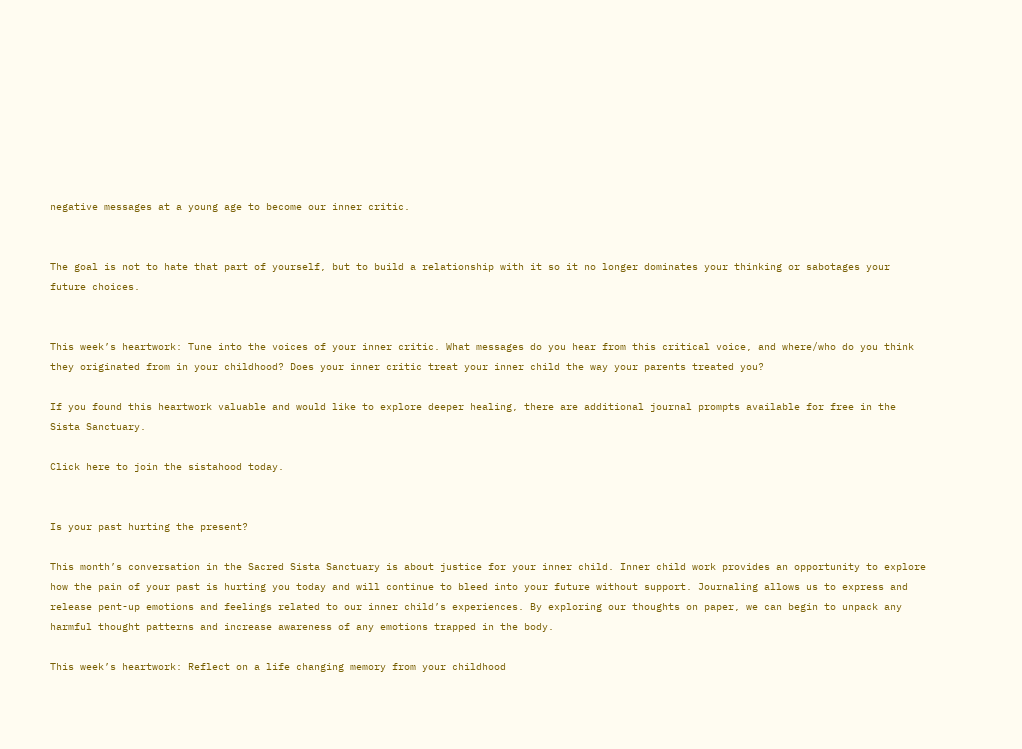negative messages at a young age to become our inner critic.


The goal is not to hate that part of yourself, but to build a relationship with it so it no longer dominates your thinking or sabotages your future choices.


This week’s heartwork: Tune into the voices of your inner critic. What messages do you hear from this critical voice, and where/who do you think they originated from in your childhood? Does your inner critic treat your inner child the way your parents treated you?

If you found this heartwork valuable and would like to explore deeper healing, there are additional journal prompts available for free in the Sista Sanctuary.

Click here to join the sistahood today.


Is your past hurting the present?

This month’s conversation in the Sacred Sista Sanctuary is about justice for your inner child. Inner child work provides an opportunity to explore how the pain of your past is hurting you today and will continue to bleed into your future without support. Journaling allows us to express and release pent-up emotions and feelings related to our inner child’s experiences. By exploring our thoughts on paper, we can begin to unpack any harmful thought patterns and increase awareness of any emotions trapped in the body.

This week’s heartwork: Reflect on a life changing memory from your childhood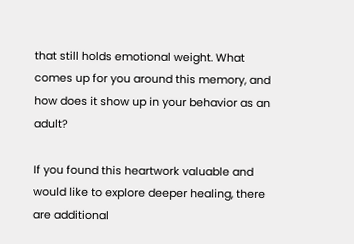that still holds emotional weight. What comes up for you around this memory, and how does it show up in your behavior as an adult?

If you found this heartwork valuable and would like to explore deeper healing, there are additional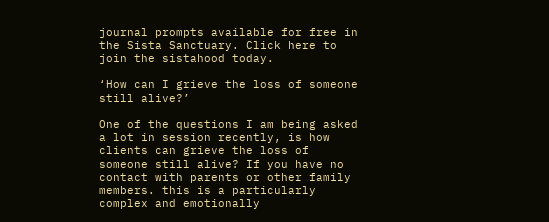journal prompts available for free in the Sista Sanctuary. Click here to join the sistahood today.

‘How can I grieve the loss of someone still alive?’

One of the questions I am being asked a lot in session recently, is how clients can grieve the loss of someone still alive? If you have no contact with parents or other family members. this is a particularly complex and emotionally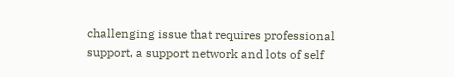challenging issue that requires professional support, a support network and lots of self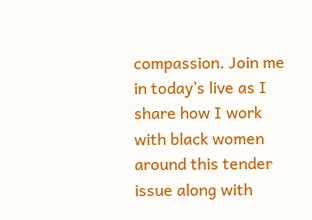compassion. Join me in today’s live as I share how I work with black women around this tender issue along with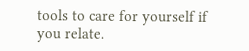tools to care for yourself if you relate.